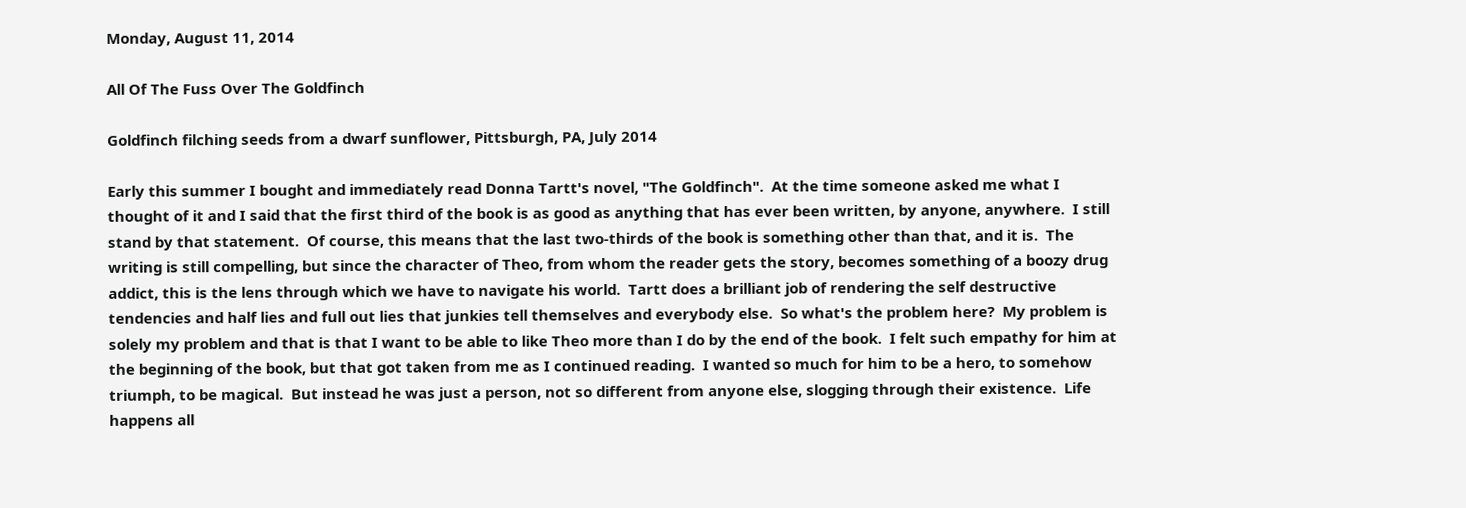Monday, August 11, 2014

All Of The Fuss Over The Goldfinch

Goldfinch filching seeds from a dwarf sunflower, Pittsburgh, PA, July 2014

Early this summer I bought and immediately read Donna Tartt's novel, "The Goldfinch".  At the time someone asked me what I thought of it and I said that the first third of the book is as good as anything that has ever been written, by anyone, anywhere.  I still stand by that statement.  Of course, this means that the last two-thirds of the book is something other than that, and it is.  The writing is still compelling, but since the character of Theo, from whom the reader gets the story, becomes something of a boozy drug addict, this is the lens through which we have to navigate his world.  Tartt does a brilliant job of rendering the self destructive tendencies and half lies and full out lies that junkies tell themselves and everybody else.  So what's the problem here?  My problem is solely my problem and that is that I want to be able to like Theo more than I do by the end of the book.  I felt such empathy for him at the beginning of the book, but that got taken from me as I continued reading.  I wanted so much for him to be a hero, to somehow triumph, to be magical.  But instead he was just a person, not so different from anyone else, slogging through their existence.  Life happens all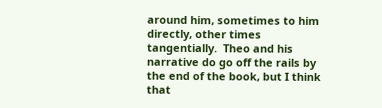around him, sometimes to him directly, other times tangentially.  Theo and his narrative do go off the rails by the end of the book, but I think that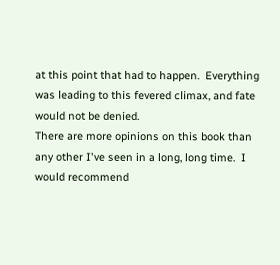at this point that had to happen.  Everything was leading to this fevered climax, and fate would not be denied.
There are more opinions on this book than any other I've seen in a long, long time.  I would recommend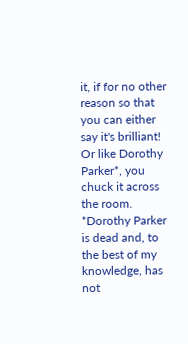it, if for no other reason so that you can either say it's brilliant!  Or like Dorothy Parker*, you chuck it across the room.
*Dorothy Parker is dead and, to the best of my knowledge, has not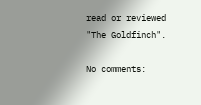read or reviewed "The Goldfinch".

No comments: